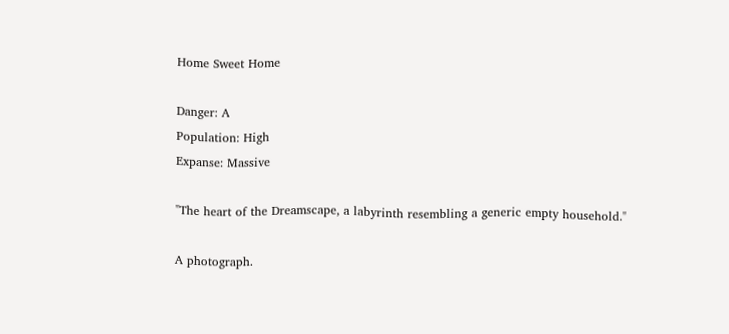Home Sweet Home

Danger: A
Population: High
Expanse: Massive

"The heart of the Dreamscape, a labyrinth resembling a generic empty household."

A photograph.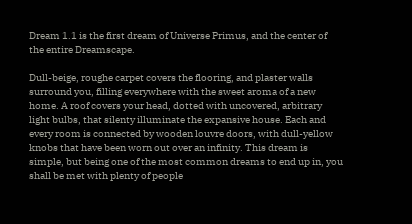Dream 1.1 is the first dream of Universe Primus, and the center of the entire Dreamscape.

Dull-beige, roughe carpet covers the flooring, and plaster walls surround you, filling everywhere with the sweet aroma of a new home. A roof covers your head, dotted with uncovered, arbitrary light bulbs, that silenty illuminate the expansive house. Each and every room is connected by wooden louvre doors, with dull-yellow knobs that have been worn out over an infinity. This dream is simple, but being one of the most common dreams to end up in, you shall be met with plenty of people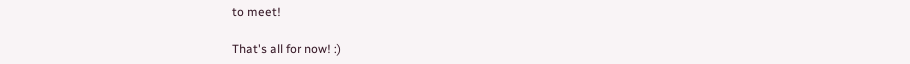to meet!

That's all for now! :)